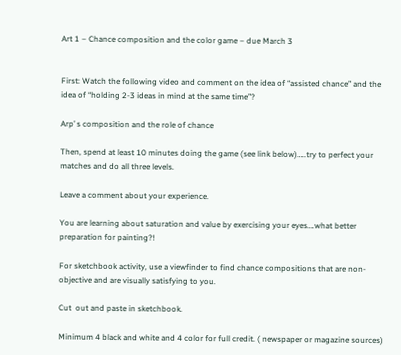Art 1 – Chance composition and the color game – due March 3


First: Watch the following video and comment on the idea of “assisted chance” and the idea of “holding 2-3 ideas in mind at the same time”?

Arp’ s composition and the role of chance

Then, spend at least 10 minutes doing the game (see link below)…..try to perfect your matches and do all three levels.

Leave a comment about your experience.

You are learning about saturation and value by exercising your eyes….what better preparation for painting?!

For sketchbook activity, use a viewfinder to find chance compositions that are non-objective and are visually satisfying to you.

Cut  out and paste in sketchbook.

Minimum 4 black and white and 4 color for full credit. ( newspaper or magazine sources)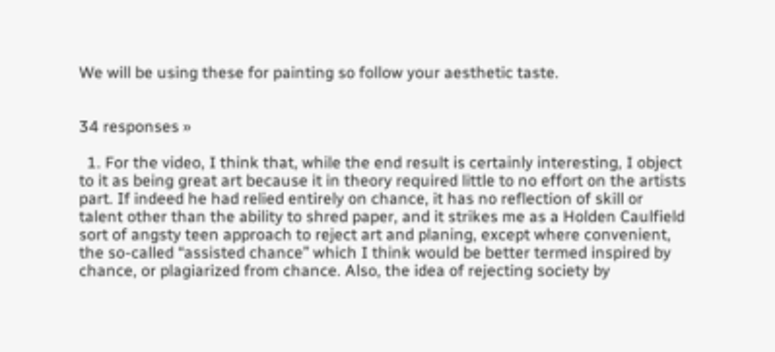We will be using these for painting so follow your aesthetic taste.


34 responses »

  1. For the video, I think that, while the end result is certainly interesting, I object to it as being great art because it in theory required little to no effort on the artists part. If indeed he had relied entirely on chance, it has no reflection of skill or talent other than the ability to shred paper, and it strikes me as a Holden Caulfield sort of angsty teen approach to reject art and planing, except where convenient, the so-called “assisted chance” which I think would be better termed inspired by chance, or plagiarized from chance. Also, the idea of rejecting society by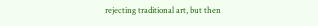rejecting traditional art, but then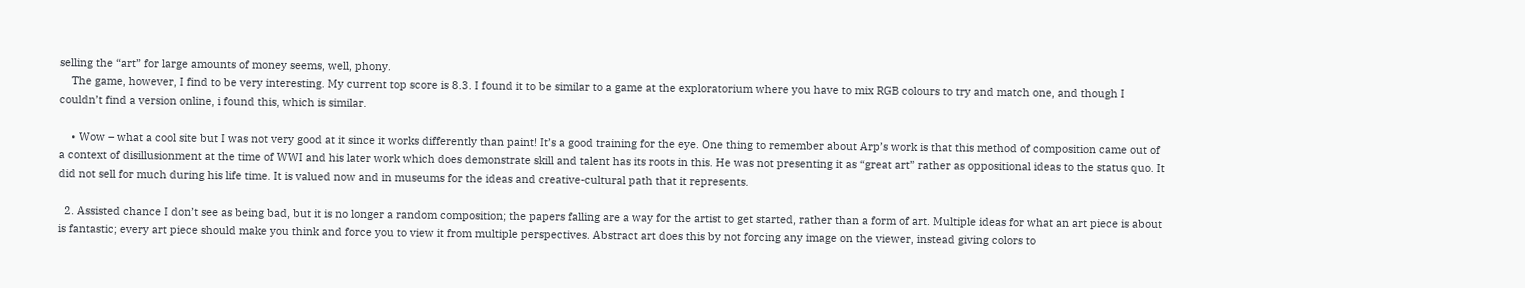selling the “art” for large amounts of money seems, well, phony.
    The game, however, I find to be very interesting. My current top score is 8.3. I found it to be similar to a game at the exploratorium where you have to mix RGB colours to try and match one, and though I couldn’t find a version online, i found this, which is similar.

    • Wow – what a cool site but I was not very good at it since it works differently than paint! It’s a good training for the eye. One thing to remember about Arp’s work is that this method of composition came out of a context of disillusionment at the time of WWI and his later work which does demonstrate skill and talent has its roots in this. He was not presenting it as “great art” rather as oppositional ideas to the status quo. It did not sell for much during his life time. It is valued now and in museums for the ideas and creative-cultural path that it represents.

  2. Assisted chance I don’t see as being bad, but it is no longer a random composition; the papers falling are a way for the artist to get started, rather than a form of art. Multiple ideas for what an art piece is about is fantastic; every art piece should make you think and force you to view it from multiple perspectives. Abstract art does this by not forcing any image on the viewer, instead giving colors to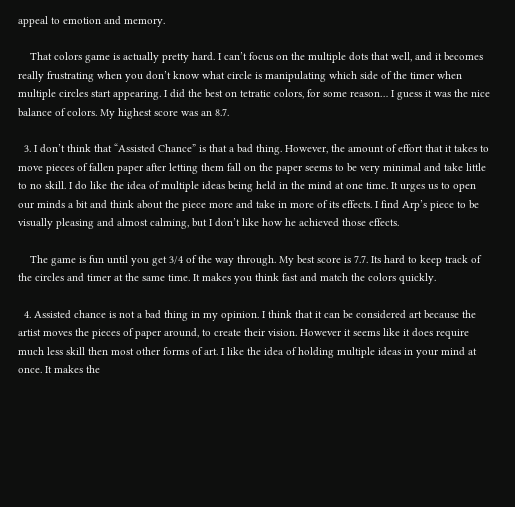appeal to emotion and memory.

    That colors game is actually pretty hard. I can’t focus on the multiple dots that well, and it becomes really frustrating when you don’t know what circle is manipulating which side of the timer when multiple circles start appearing. I did the best on tetratic colors, for some reason… I guess it was the nice balance of colors. My highest score was an 8.7.

  3. I don’t think that “Assisted Chance” is that a bad thing. However, the amount of effort that it takes to move pieces of fallen paper after letting them fall on the paper seems to be very minimal and take little to no skill. I do like the idea of multiple ideas being held in the mind at one time. It urges us to open our minds a bit and think about the piece more and take in more of its effects. I find Arp’s piece to be visually pleasing and almost calming, but I don’t like how he achieved those effects.

    The game is fun until you get 3/4 of the way through. My best score is 7.7. Its hard to keep track of the circles and timer at the same time. It makes you think fast and match the colors quickly.

  4. Assisted chance is not a bad thing in my opinion. I think that it can be considered art because the artist moves the pieces of paper around, to create their vision. However it seems like it does require much less skill then most other forms of art. I like the idea of holding multiple ideas in your mind at once. It makes the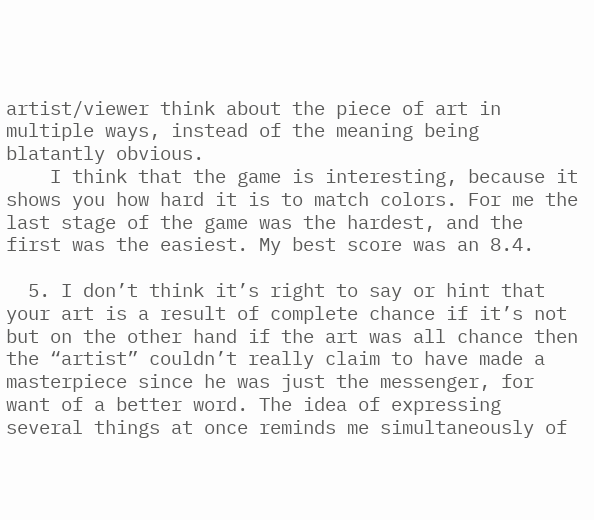artist/viewer think about the piece of art in multiple ways, instead of the meaning being blatantly obvious.
    I think that the game is interesting, because it shows you how hard it is to match colors. For me the last stage of the game was the hardest, and the first was the easiest. My best score was an 8.4.

  5. I don’t think it’s right to say or hint that your art is a result of complete chance if it’s not but on the other hand if the art was all chance then the “artist” couldn’t really claim to have made a masterpiece since he was just the messenger, for want of a better word. The idea of expressing several things at once reminds me simultaneously of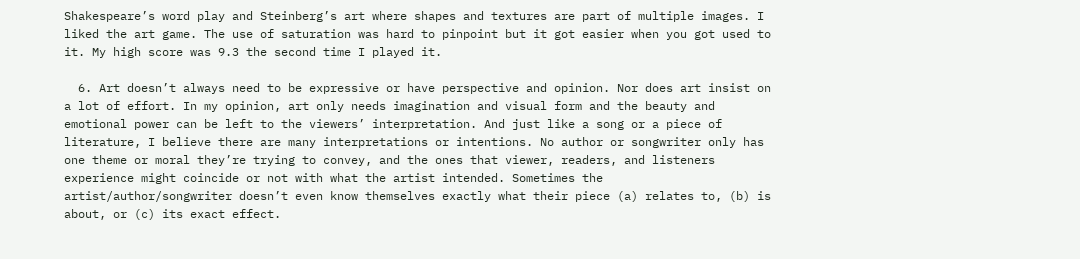Shakespeare’s word play and Steinberg’s art where shapes and textures are part of multiple images. I liked the art game. The use of saturation was hard to pinpoint but it got easier when you got used to it. My high score was 9.3 the second time I played it.

  6. Art doesn’t always need to be expressive or have perspective and opinion. Nor does art insist on a lot of effort. In my opinion, art only needs imagination and visual form and the beauty and emotional power can be left to the viewers’ interpretation. And just like a song or a piece of literature, I believe there are many interpretations or intentions. No author or songwriter only has one theme or moral they’re trying to convey, and the ones that viewer, readers, and listeners experience might coincide or not with what the artist intended. Sometimes the artist/author/songwriter doesn’t even know themselves exactly what their piece (a) relates to, (b) is about, or (c) its exact effect.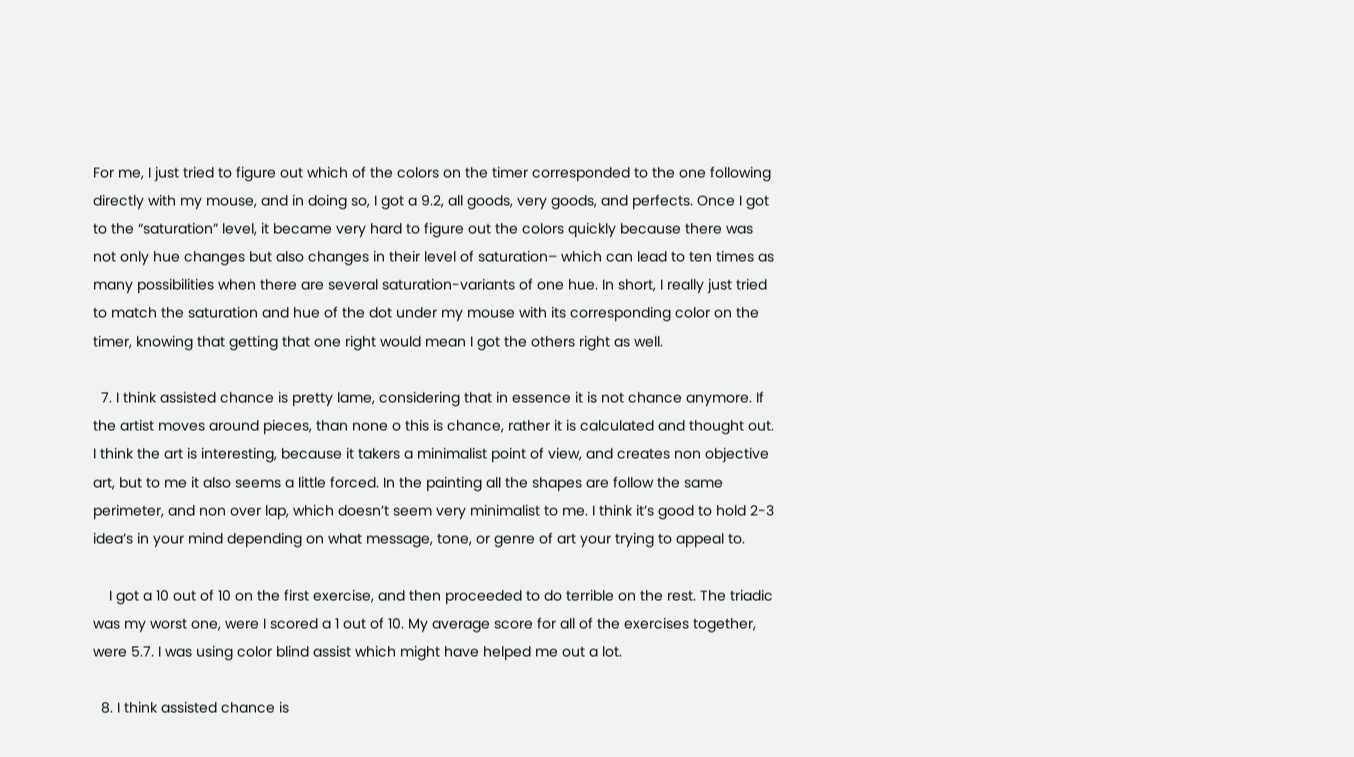For me, I just tried to figure out which of the colors on the timer corresponded to the one following directly with my mouse, and in doing so, I got a 9.2, all goods, very goods, and perfects. Once I got to the “saturation” level, it became very hard to figure out the colors quickly because there was not only hue changes but also changes in their level of saturation– which can lead to ten times as many possibilities when there are several saturation-variants of one hue. In short, I really just tried to match the saturation and hue of the dot under my mouse with its corresponding color on the timer, knowing that getting that one right would mean I got the others right as well.

  7. I think assisted chance is pretty lame, considering that in essence it is not chance anymore. If the artist moves around pieces, than none o this is chance, rather it is calculated and thought out. I think the art is interesting, because it takers a minimalist point of view, and creates non objective art, but to me it also seems a little forced. In the painting all the shapes are follow the same perimeter, and non over lap, which doesn’t seem very minimalist to me. I think it’s good to hold 2-3 idea’s in your mind depending on what message, tone, or genre of art your trying to appeal to.

    I got a 10 out of 10 on the first exercise, and then proceeded to do terrible on the rest. The triadic was my worst one, were I scored a 1 out of 10. My average score for all of the exercises together, were 5.7. I was using color blind assist which might have helped me out a lot.

  8. I think assisted chance is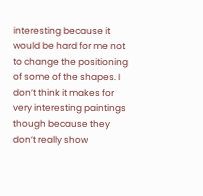interesting because it would be hard for me not to change the positioning of some of the shapes. I don’t think it makes for very interesting paintings though because they don’t really show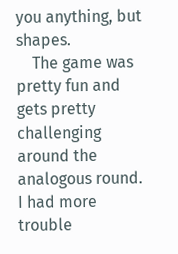you anything, but shapes.
    The game was pretty fun and gets pretty challenging around the analogous round. I had more trouble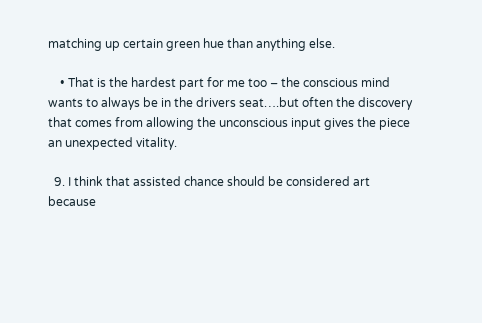matching up certain green hue than anything else.

    • That is the hardest part for me too – the conscious mind wants to always be in the drivers seat….but often the discovery that comes from allowing the unconscious input gives the piece an unexpected vitality.

  9. I think that assisted chance should be considered art because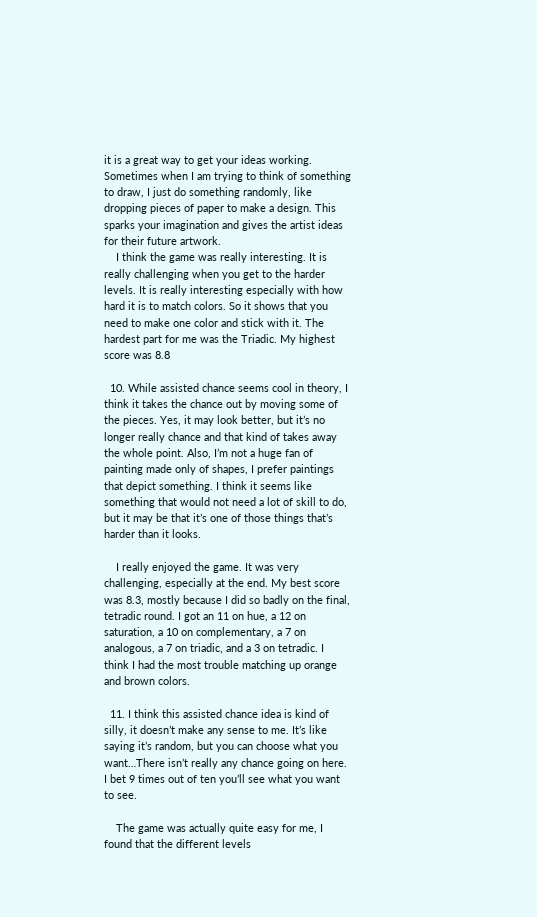it is a great way to get your ideas working. Sometimes when I am trying to think of something to draw, I just do something randomly, like dropping pieces of paper to make a design. This sparks your imagination and gives the artist ideas for their future artwork.
    I think the game was really interesting. It is really challenging when you get to the harder levels. It is really interesting especially with how hard it is to match colors. So it shows that you need to make one color and stick with it. The hardest part for me was the Triadic. My highest score was 8.8

  10. While assisted chance seems cool in theory, I think it takes the chance out by moving some of the pieces. Yes, it may look better, but it’s no longer really chance and that kind of takes away the whole point. Also, I’m not a huge fan of painting made only of shapes, I prefer paintings that depict something. I think it seems like something that would not need a lot of skill to do, but it may be that it’s one of those things that’s harder than it looks.

    I really enjoyed the game. It was very challenging, especially at the end. My best score was 8.3, mostly because I did so badly on the final, tetradic round. I got an 11 on hue, a 12 on saturation, a 10 on complementary, a 7 on analogous, a 7 on triadic, and a 3 on tetradic. I think I had the most trouble matching up orange and brown colors.

  11. I think this assisted chance idea is kind of silly, it doesn’t make any sense to me. It’s like saying it’s random, but you can choose what you want…There isn’t really any chance going on here. I bet 9 times out of ten you’ll see what you want to see.

    The game was actually quite easy for me, I found that the different levels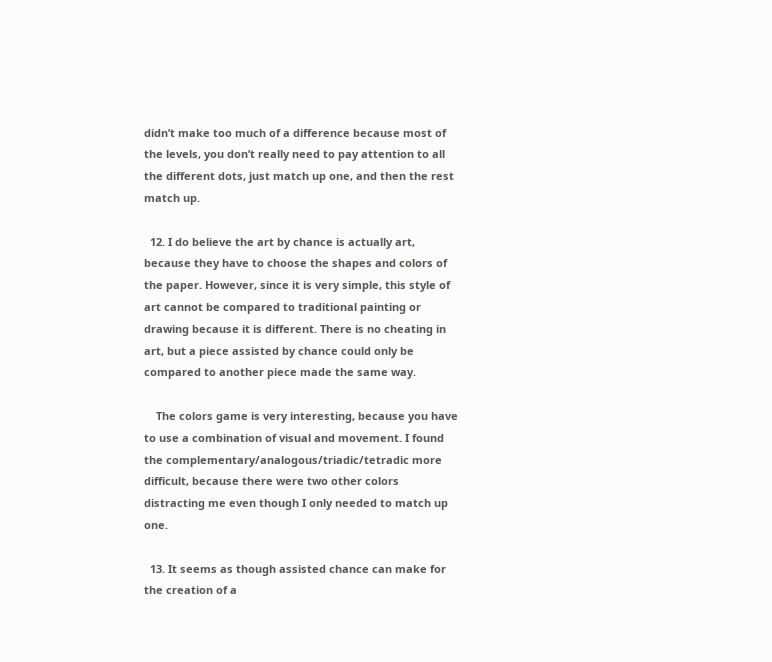didn’t make too much of a difference because most of the levels, you don’t really need to pay attention to all the different dots, just match up one, and then the rest match up.

  12. I do believe the art by chance is actually art, because they have to choose the shapes and colors of the paper. However, since it is very simple, this style of art cannot be compared to traditional painting or drawing because it is different. There is no cheating in art, but a piece assisted by chance could only be compared to another piece made the same way.

    The colors game is very interesting, because you have to use a combination of visual and movement. I found the complementary/analogous/triadic/tetradic more difficult, because there were two other colors distracting me even though I only needed to match up one.

  13. It seems as though assisted chance can make for the creation of a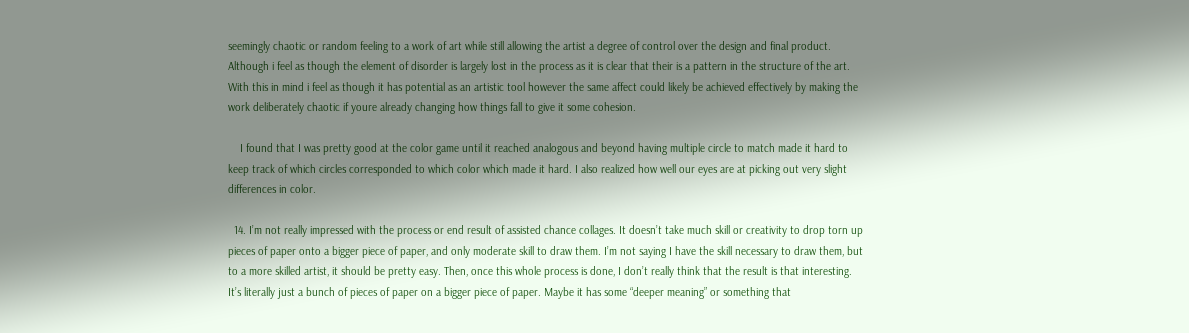seemingly chaotic or random feeling to a work of art while still allowing the artist a degree of control over the design and final product. Although i feel as though the element of disorder is largely lost in the process as it is clear that their is a pattern in the structure of the art. With this in mind i feel as though it has potential as an artistic tool however the same affect could likely be achieved effectively by making the work deliberately chaotic if youre already changing how things fall to give it some cohesion.

    I found that I was pretty good at the color game until it reached analogous and beyond having multiple circle to match made it hard to keep track of which circles corresponded to which color which made it hard. I also realized how well our eyes are at picking out very slight differences in color.

  14. I’m not really impressed with the process or end result of assisted chance collages. It doesn’t take much skill or creativity to drop torn up pieces of paper onto a bigger piece of paper, and only moderate skill to draw them. I’m not saying I have the skill necessary to draw them, but to a more skilled artist, it should be pretty easy. Then, once this whole process is done, I don’t really think that the result is that interesting. It’s literally just a bunch of pieces of paper on a bigger piece of paper. Maybe it has some “deeper meaning” or something that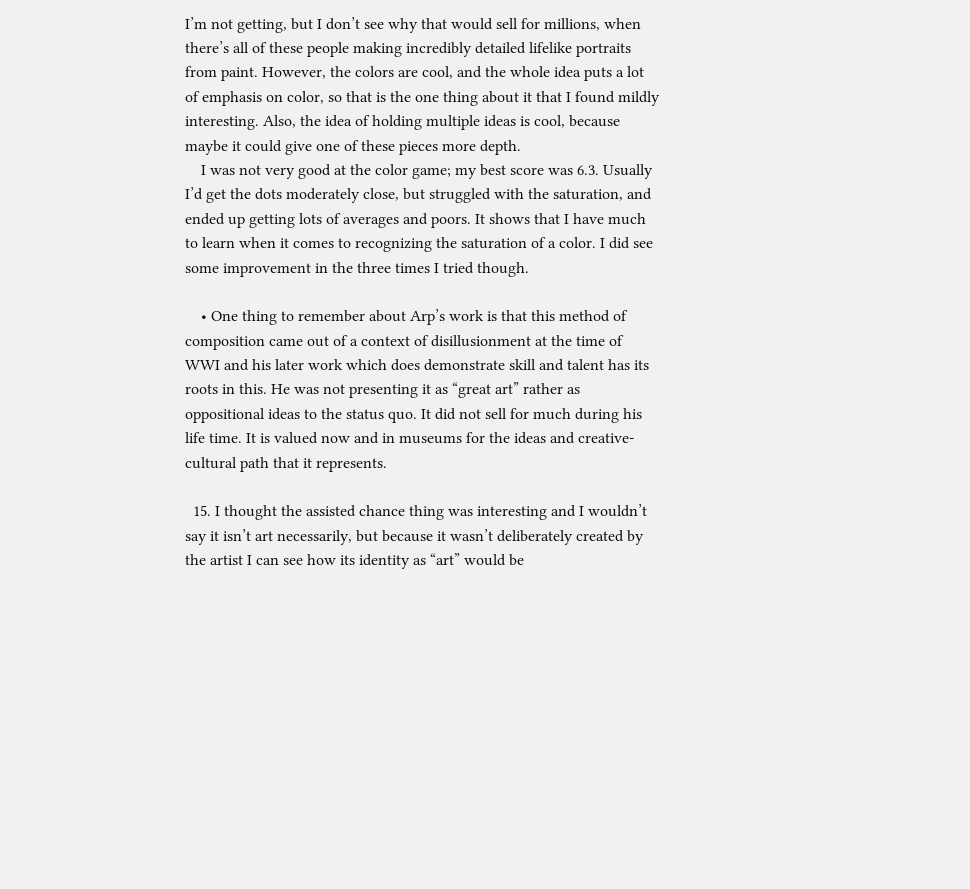I’m not getting, but I don’t see why that would sell for millions, when there’s all of these people making incredibly detailed lifelike portraits from paint. However, the colors are cool, and the whole idea puts a lot of emphasis on color, so that is the one thing about it that I found mildly interesting. Also, the idea of holding multiple ideas is cool, because maybe it could give one of these pieces more depth.
    I was not very good at the color game; my best score was 6.3. Usually I’d get the dots moderately close, but struggled with the saturation, and ended up getting lots of averages and poors. It shows that I have much to learn when it comes to recognizing the saturation of a color. I did see some improvement in the three times I tried though.

    • One thing to remember about Arp’s work is that this method of composition came out of a context of disillusionment at the time of WWI and his later work which does demonstrate skill and talent has its roots in this. He was not presenting it as “great art” rather as oppositional ideas to the status quo. It did not sell for much during his life time. It is valued now and in museums for the ideas and creative-cultural path that it represents.

  15. I thought the assisted chance thing was interesting and I wouldn’t say it isn’t art necessarily, but because it wasn’t deliberately created by the artist I can see how its identity as “art” would be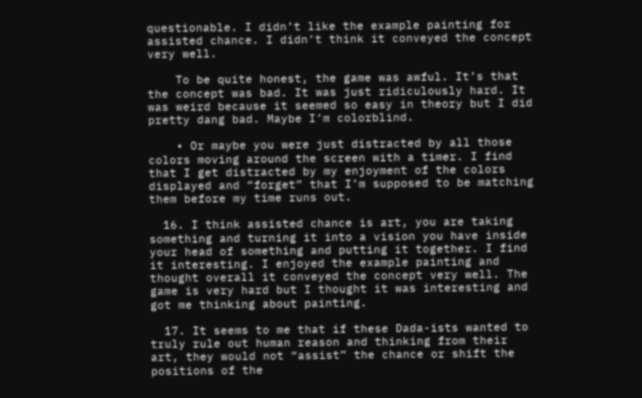questionable. I didn’t like the example painting for assisted chance. I didn’t think it conveyed the concept very well.

    To be quite honest, the game was awful. It’s that the concept was bad. It was just ridiculously hard. It was weird because it seemed so easy in theory but I did pretty dang bad. Maybe I’m colorblind.

    • Or maybe you were just distracted by all those colors moving around the screen with a timer. I find that I get distracted by my enjoyment of the colors displayed and “forget” that I’m supposed to be matching them before my time runs out.

  16. I think assisted chance is art, you are taking something and turning it into a vision you have inside your head of something and putting it together. I find it interesting. I enjoyed the example painting and thought overall it conveyed the concept very well. The game is very hard but I thought it was interesting and got me thinking about painting.

  17. It seems to me that if these Dada-ists wanted to truly rule out human reason and thinking from their art, they would not “assist” the chance or shift the positions of the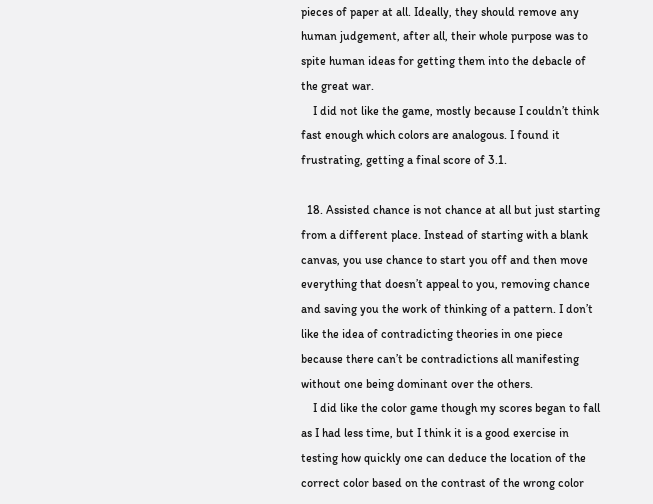pieces of paper at all. Ideally, they should remove any human judgement, after all, their whole purpose was to spite human ideas for getting them into the debacle of the great war.
    I did not like the game, mostly because I couldn’t think fast enough which colors are analogous. I found it frustrating, getting a final score of 3.1.

  18. Assisted chance is not chance at all but just starting from a different place. Instead of starting with a blank canvas, you use chance to start you off and then move everything that doesn’t appeal to you, removing chance and saving you the work of thinking of a pattern. I don’t like the idea of contradicting theories in one piece because there can’t be contradictions all manifesting without one being dominant over the others.
    I did like the color game though my scores began to fall as I had less time, but I think it is a good exercise in testing how quickly one can deduce the location of the correct color based on the contrast of the wrong color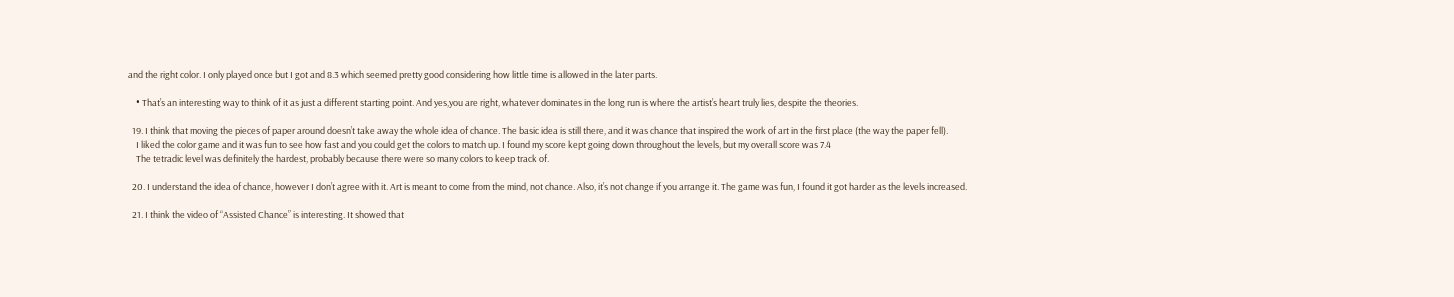and the right color. I only played once but I got and 8.3 which seemed pretty good considering how little time is allowed in the later parts.

    • That’s an interesting way to think of it as just a different starting point. And yes,you are right, whatever dominates in the long run is where the artist’s heart truly lies, despite the theories.

  19. I think that moving the pieces of paper around doesn’t take away the whole idea of chance. The basic idea is still there, and it was chance that inspired the work of art in the first place (the way the paper fell).
    I liked the color game and it was fun to see how fast and you could get the colors to match up. I found my score kept going down throughout the levels, but my overall score was 7.4
    The tetradic level was definitely the hardest, probably because there were so many colors to keep track of.

  20. I understand the idea of chance, however I don’t agree with it. Art is meant to come from the mind, not chance. Also, it’s not change if you arrange it. The game was fun, I found it got harder as the levels increased.

  21. I think the video of “Assisted Chance” is interesting. It showed that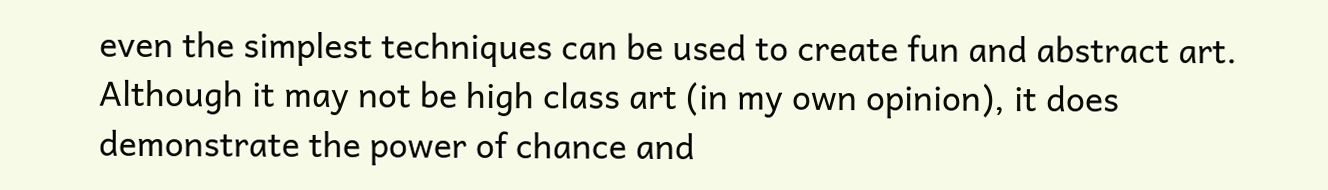even the simplest techniques can be used to create fun and abstract art. Although it may not be high class art (in my own opinion), it does demonstrate the power of chance and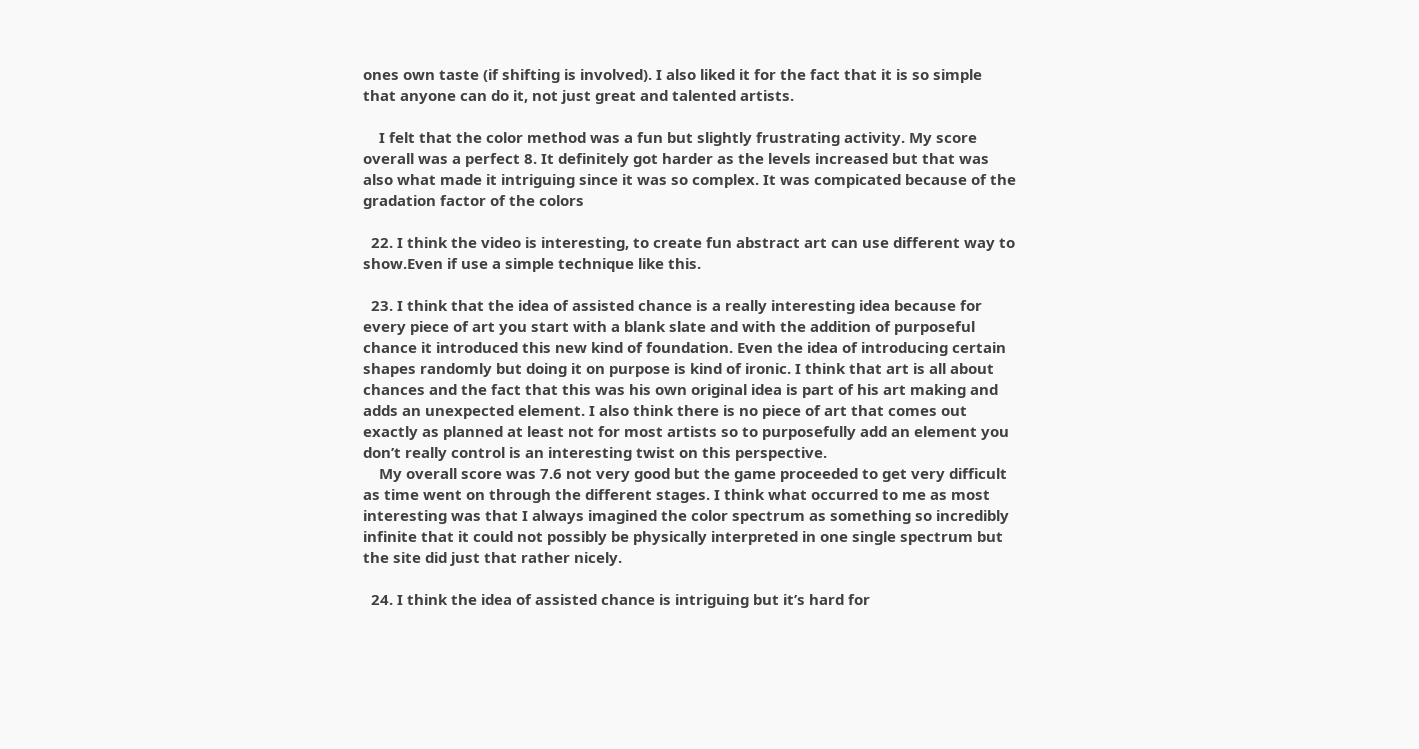ones own taste (if shifting is involved). I also liked it for the fact that it is so simple that anyone can do it, not just great and talented artists.

    I felt that the color method was a fun but slightly frustrating activity. My score overall was a perfect 8. It definitely got harder as the levels increased but that was also what made it intriguing since it was so complex. It was compicated because of the gradation factor of the colors

  22. I think the video is interesting, to create fun abstract art can use different way to show.Even if use a simple technique like this.

  23. I think that the idea of assisted chance is a really interesting idea because for every piece of art you start with a blank slate and with the addition of purposeful chance it introduced this new kind of foundation. Even the idea of introducing certain shapes randomly but doing it on purpose is kind of ironic. I think that art is all about chances and the fact that this was his own original idea is part of his art making and adds an unexpected element. I also think there is no piece of art that comes out exactly as planned at least not for most artists so to purposefully add an element you don’t really control is an interesting twist on this perspective.
    My overall score was 7.6 not very good but the game proceeded to get very difficult as time went on through the different stages. I think what occurred to me as most interesting was that I always imagined the color spectrum as something so incredibly infinite that it could not possibly be physically interpreted in one single spectrum but the site did just that rather nicely.

  24. I think the idea of assisted chance is intriguing but it’s hard for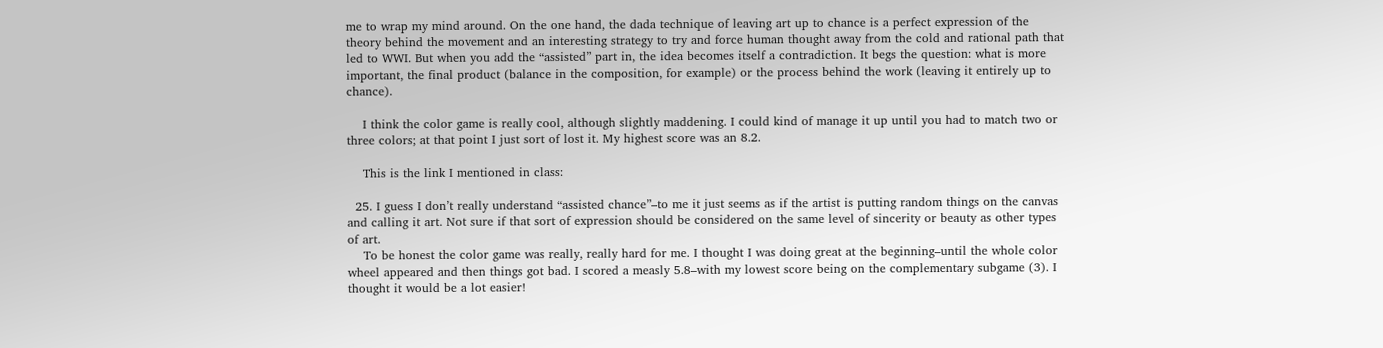me to wrap my mind around. On the one hand, the dada technique of leaving art up to chance is a perfect expression of the theory behind the movement and an interesting strategy to try and force human thought away from the cold and rational path that led to WWI. But when you add the “assisted” part in, the idea becomes itself a contradiction. It begs the question: what is more important, the final product (balance in the composition, for example) or the process behind the work (leaving it entirely up to chance).

    I think the color game is really cool, although slightly maddening. I could kind of manage it up until you had to match two or three colors; at that point I just sort of lost it. My highest score was an 8.2.

    This is the link I mentioned in class:

  25. I guess I don’t really understand “assisted chance”–to me it just seems as if the artist is putting random things on the canvas and calling it art. Not sure if that sort of expression should be considered on the same level of sincerity or beauty as other types of art.
    To be honest the color game was really, really hard for me. I thought I was doing great at the beginning–until the whole color wheel appeared and then things got bad. I scored a measly 5.8–with my lowest score being on the complementary subgame (3). I thought it would be a lot easier!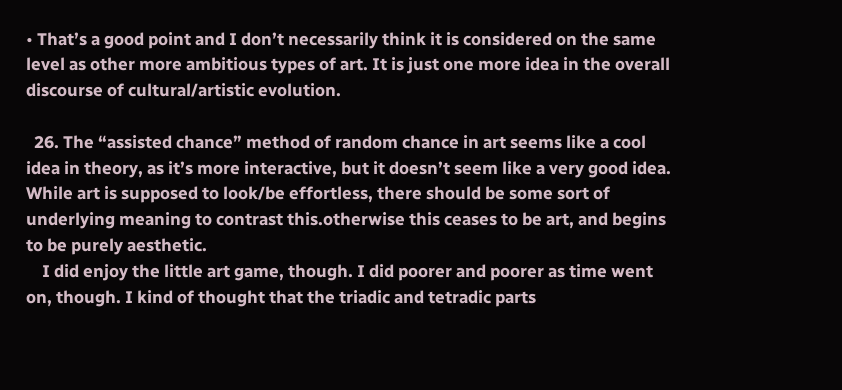• That’s a good point and I don’t necessarily think it is considered on the same level as other more ambitious types of art. It is just one more idea in the overall discourse of cultural/artistic evolution.

  26. The “assisted chance” method of random chance in art seems like a cool idea in theory, as it’s more interactive, but it doesn’t seem like a very good idea. While art is supposed to look/be effortless, there should be some sort of underlying meaning to contrast this.otherwise this ceases to be art, and begins to be purely aesthetic.
    I did enjoy the little art game, though. I did poorer and poorer as time went on, though. I kind of thought that the triadic and tetradic parts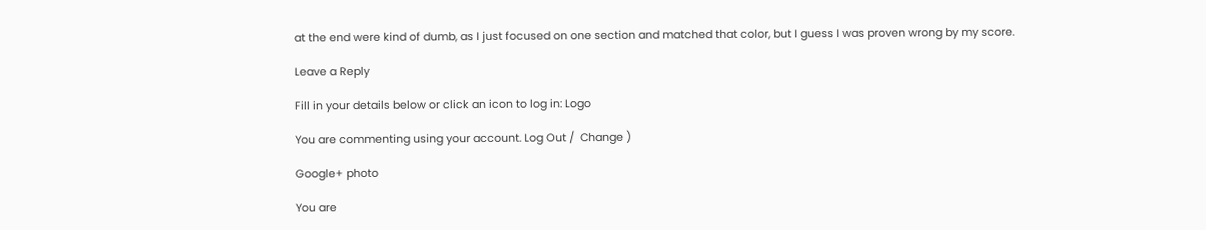at the end were kind of dumb, as I just focused on one section and matched that color, but I guess I was proven wrong by my score.

Leave a Reply

Fill in your details below or click an icon to log in: Logo

You are commenting using your account. Log Out /  Change )

Google+ photo

You are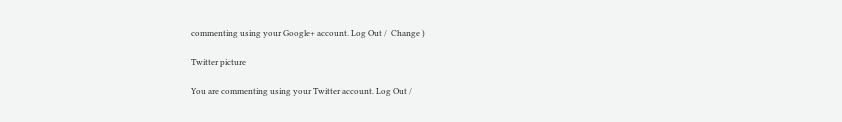commenting using your Google+ account. Log Out /  Change )

Twitter picture

You are commenting using your Twitter account. Log Out /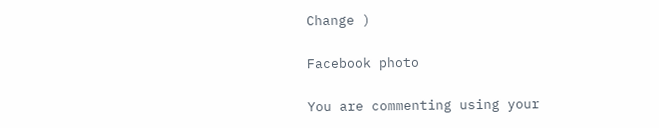Change )

Facebook photo

You are commenting using your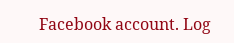Facebook account. Log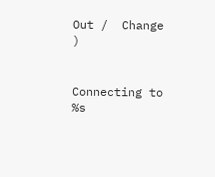Out /  Change )


Connecting to %s